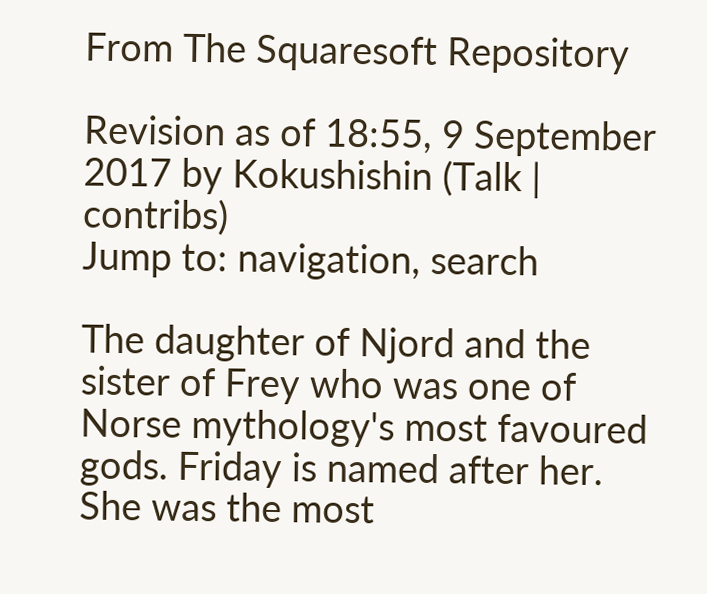From The Squaresoft Repository

Revision as of 18:55, 9 September 2017 by Kokushishin (Talk | contribs)
Jump to: navigation, search

The daughter of Njord and the sister of Frey who was one of Norse mythology's most favoured gods. Friday is named after her. She was the most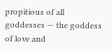propitious of all goddesses — the goddess of love and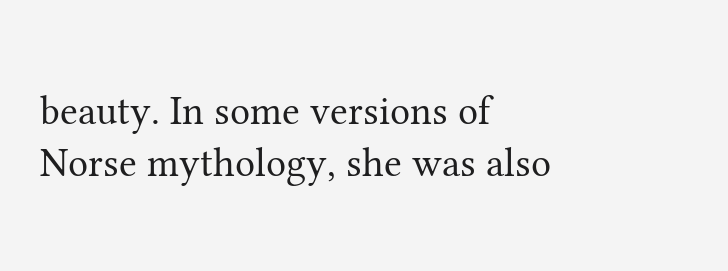beauty. In some versions of Norse mythology, she was also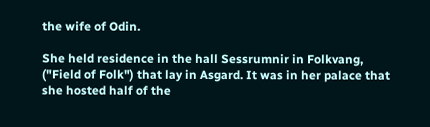the wife of Odin.

She held residence in the hall Sessrumnir in Folkvang, ("Field of Folk") that lay in Asgard. It was in her palace that she hosted half of the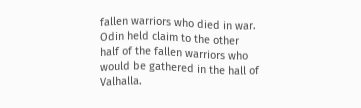fallen warriors who died in war. Odin held claim to the other half of the fallen warriors who would be gathered in the hall of Valhalla.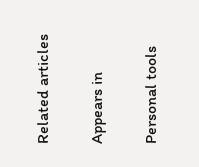Related articles

Appears in

Personal tools